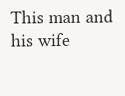This man and his wife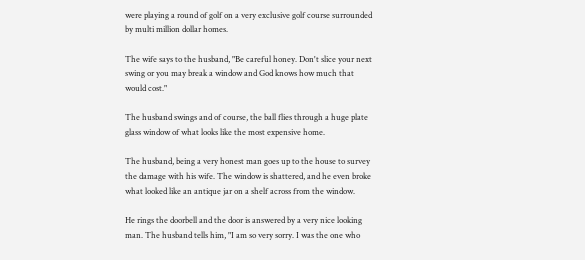were playing a round of golf on a very exclusive golf course surrounded by multi million dollar homes.

The wife says to the husband, "Be careful honey. Don't slice your next swing or you may break a window and God knows how much that would cost."

The husband swings and of course, the ball flies through a huge plate glass window of what looks like the most expensive home.

The husband, being a very honest man goes up to the house to survey the damage with his wife. The window is shattered, and he even broke what looked like an antique jar on a shelf across from the window.

He rings the doorbell and the door is answered by a very nice looking man. The husband tells him, "I am so very sorry. I was the one who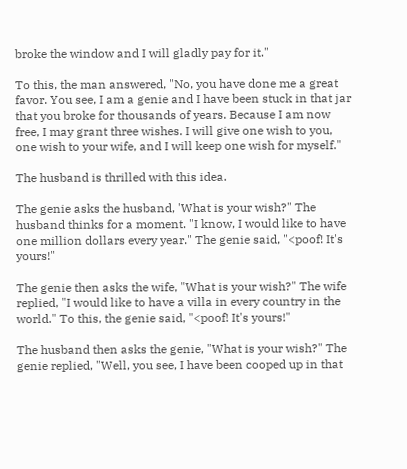broke the window and I will gladly pay for it."

To this, the man answered, "No, you have done me a great favor. You see, I am a genie and I have been stuck in that jar that you broke for thousands of years. Because I am now free, I may grant three wishes. I will give one wish to you, one wish to your wife, and I will keep one wish for myself."

The husband is thrilled with this idea.

The genie asks the husband, 'What is your wish?" The husband thinks for a moment. "I know, I would like to have one million dollars every year." The genie said, "<poof! It's yours!"

The genie then asks the wife, "What is your wish?" The wife replied, "I would like to have a villa in every country in the world." To this, the genie said, "<poof! It's yours!"

The husband then asks the genie, "What is your wish?" The genie replied, "Well, you see, I have been cooped up in that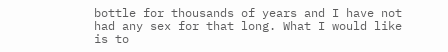bottle for thousands of years and I have not had any sex for that long. What I would like is to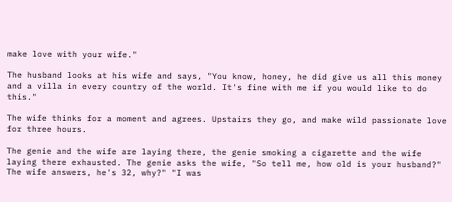make love with your wife."

The husband looks at his wife and says, "You know, honey, he did give us all this money and a villa in every country of the world. It's fine with me if you would like to do this."

The wife thinks for a moment and agrees. Upstairs they go, and make wild passionate love for three hours.

The genie and the wife are laying there, the genie smoking a cigarette and the wife laying there exhausted. The genie asks the wife, "So tell me, how old is your husband?" The wife answers, he's 32, why?" "I was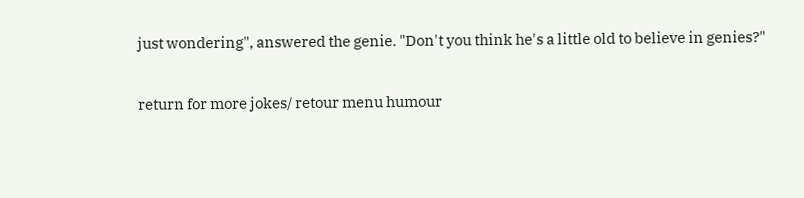just wondering", answered the genie. "Don't you think he's a little old to believe in genies?"

return for more jokes/ retour menu humour